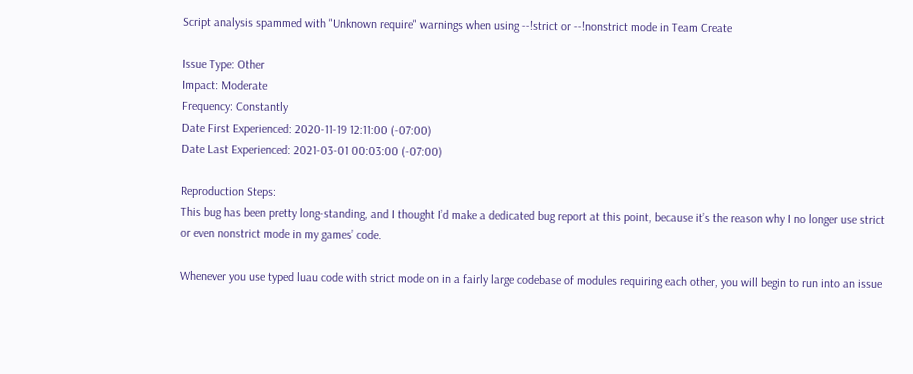Script analysis spammed with "Unknown require" warnings when using --!strict or --!nonstrict mode in Team Create

Issue Type: Other
Impact: Moderate
Frequency: Constantly
Date First Experienced: 2020-11-19 12:11:00 (-07:00)
Date Last Experienced: 2021-03-01 00:03:00 (-07:00)

Reproduction Steps:
This bug has been pretty long-standing, and I thought I’d make a dedicated bug report at this point, because it’s the reason why I no longer use strict or even nonstrict mode in my games’ code.

Whenever you use typed luau code with strict mode on in a fairly large codebase of modules requiring each other, you will begin to run into an issue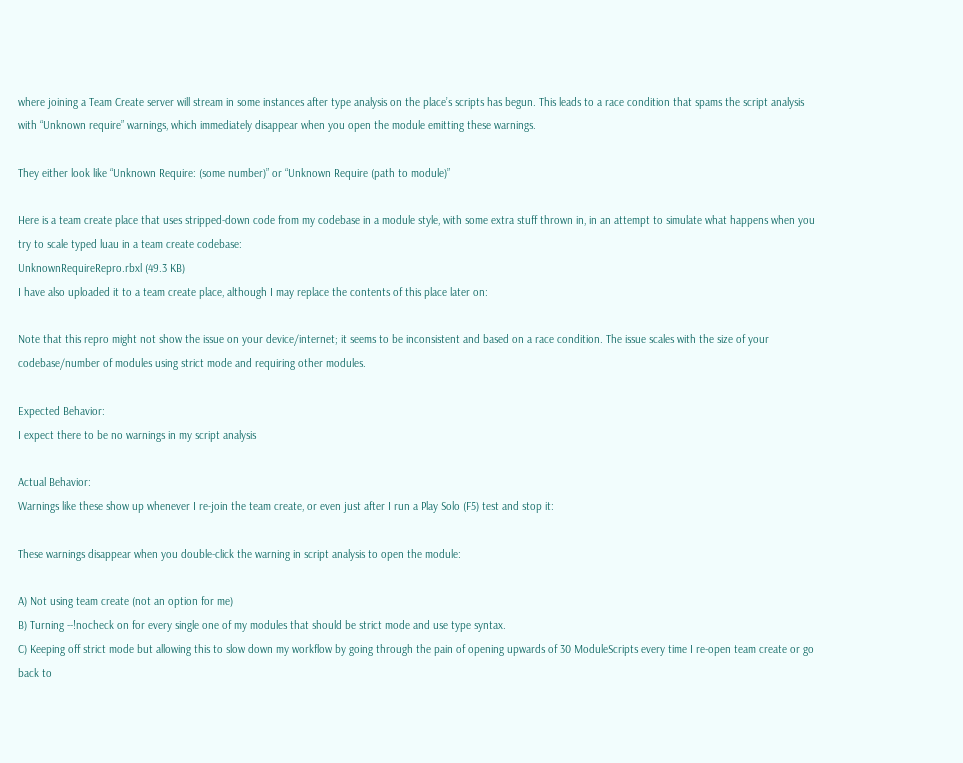where joining a Team Create server will stream in some instances after type analysis on the place’s scripts has begun. This leads to a race condition that spams the script analysis with “Unknown require” warnings, which immediately disappear when you open the module emitting these warnings.

They either look like “Unknown Require: (some number)” or “Unknown Require (path to module)”

Here is a team create place that uses stripped-down code from my codebase in a module style, with some extra stuff thrown in, in an attempt to simulate what happens when you try to scale typed luau in a team create codebase:
UnknownRequireRepro.rbxl (49.3 KB)
I have also uploaded it to a team create place, although I may replace the contents of this place later on:

Note that this repro might not show the issue on your device/internet; it seems to be inconsistent and based on a race condition. The issue scales with the size of your codebase/number of modules using strict mode and requiring other modules.

Expected Behavior:
I expect there to be no warnings in my script analysis

Actual Behavior:
Warnings like these show up whenever I re-join the team create, or even just after I run a Play Solo (F5) test and stop it:

These warnings disappear when you double-click the warning in script analysis to open the module:

A) Not using team create (not an option for me)
B) Turning --!nocheck on for every single one of my modules that should be strict mode and use type syntax.
C) Keeping off strict mode but allowing this to slow down my workflow by going through the pain of opening upwards of 30 ModuleScripts every time I re-open team create or go back to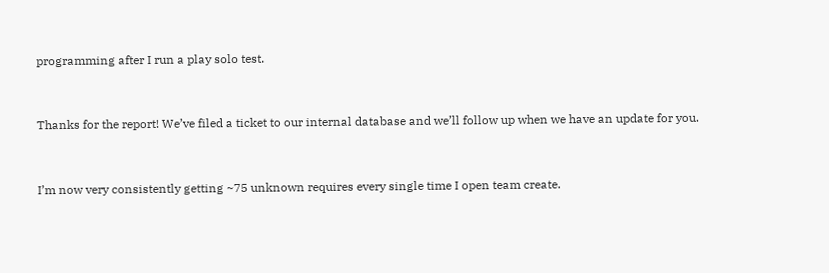programming after I run a play solo test.


Thanks for the report! We’ve filed a ticket to our internal database and we’ll follow up when we have an update for you.


I’m now very consistently getting ~75 unknown requires every single time I open team create.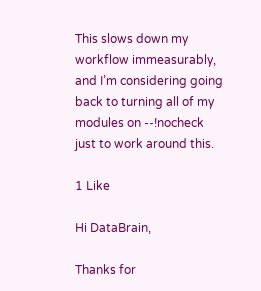This slows down my workflow immeasurably, and I’m considering going back to turning all of my modules on --!nocheck just to work around this.

1 Like

Hi DataBrain,

Thanks for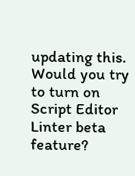updating this. Would you try to turn on Script Editor Linter beta feature?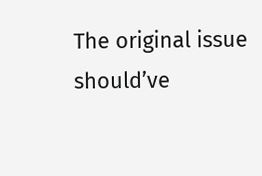The original issue should’ve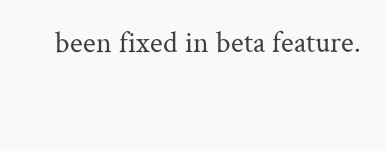been fixed in beta feature.